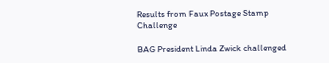Results from Faux Postage Stamp Challenge

BAG President Linda Zwick challenged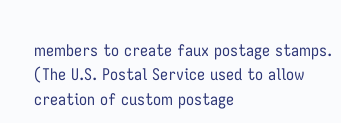members to create faux postage stamps. (The U.S. Postal Service used to allow creation of custom postage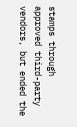stamps through approved third-party vendors, but ended the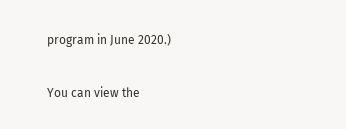program in June 2020.)

You can view the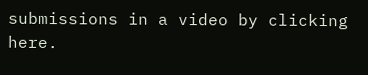submissions in a video by clicking here.